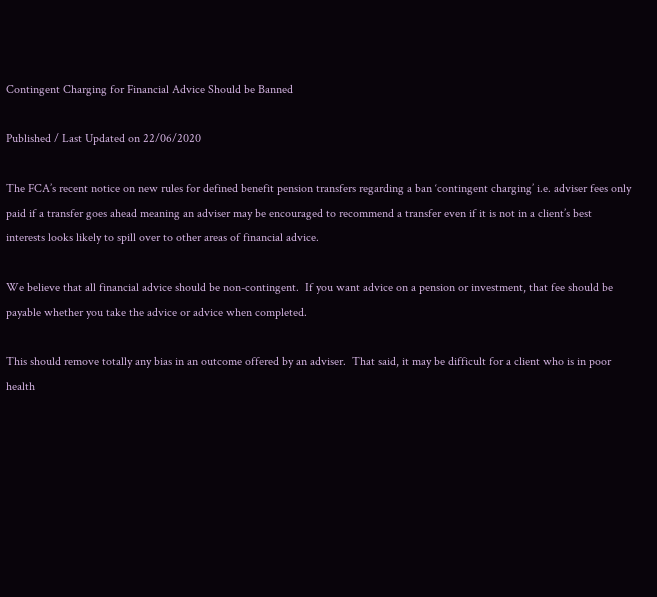Contingent Charging for Financial Advice Should be Banned

Published / Last Updated on 22/06/2020

The FCA’s recent notice on new rules for defined benefit pension transfers regarding a ban ‘contingent charging’ i.e. adviser fees only paid if a transfer goes ahead meaning an adviser may be encouraged to recommend a transfer even if it is not in a client’s best interests looks likely to spill over to other areas of financial advice.

We believe that all financial advice should be non-contingent.  If you want advice on a pension or investment, that fee should be payable whether you take the advice or advice when completed.

This should remove totally any bias in an outcome offered by an adviser.  That said, it may be difficult for a client who is in poor health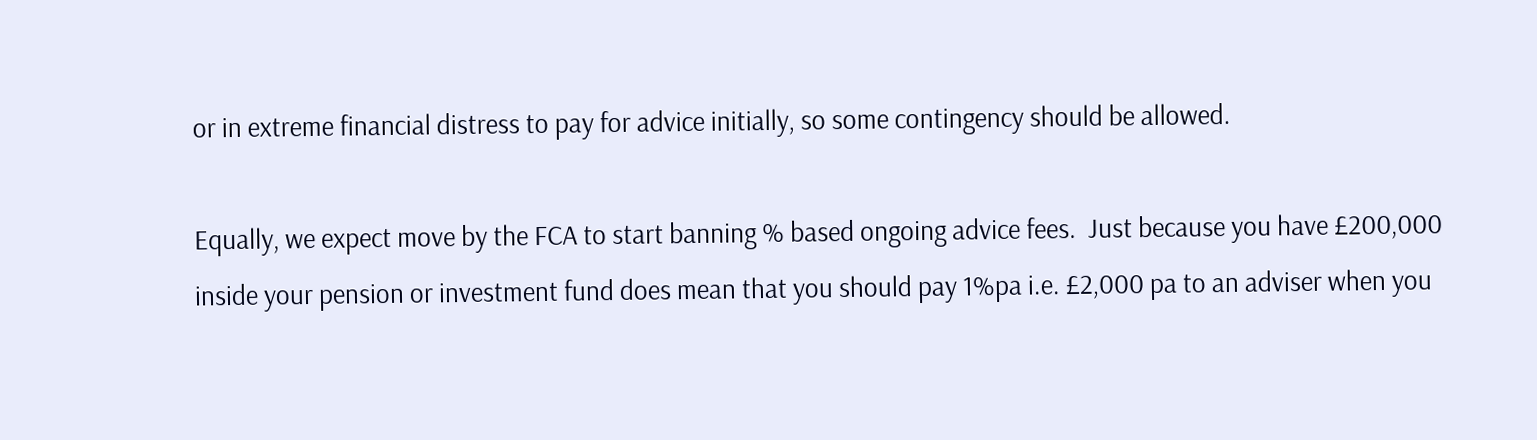or in extreme financial distress to pay for advice initially, so some contingency should be allowed.

Equally, we expect move by the FCA to start banning % based ongoing advice fees.  Just because you have £200,000 inside your pension or investment fund does mean that you should pay 1%pa i.e. £2,000 pa to an adviser when you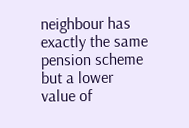neighbour has exactly the same pension scheme but a lower value of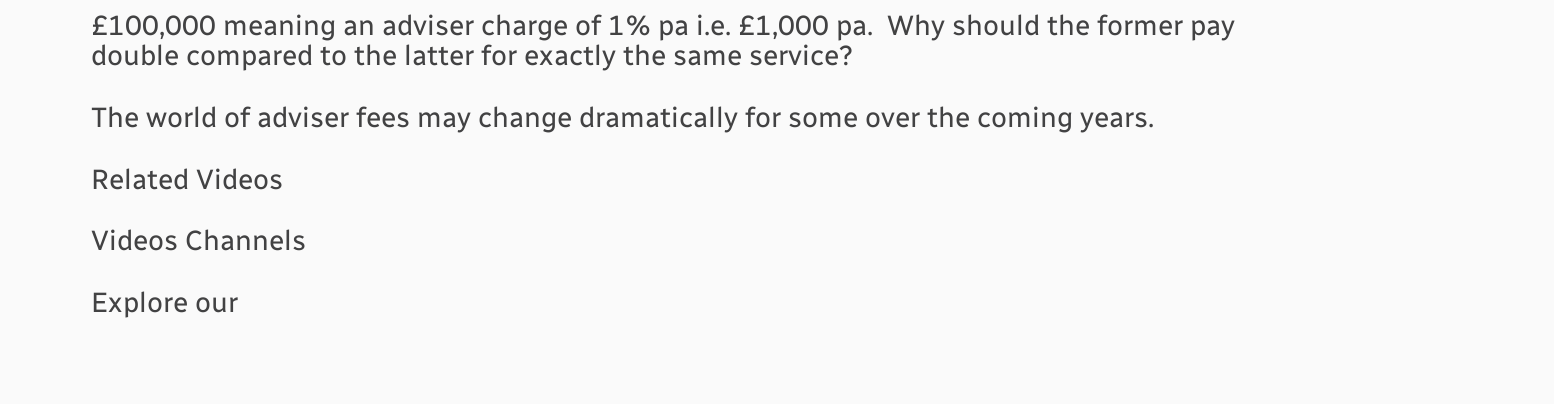£100,000 meaning an adviser charge of 1% pa i.e. £1,000 pa.  Why should the former pay double compared to the latter for exactly the same service?

The world of adviser fees may change dramatically for some over the coming years.

Related Videos

Videos Channels

Explore our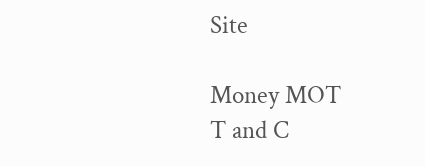Site

Money MOT
T and C